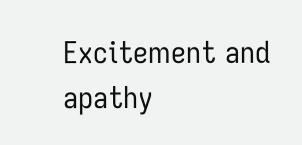Excitement and apathy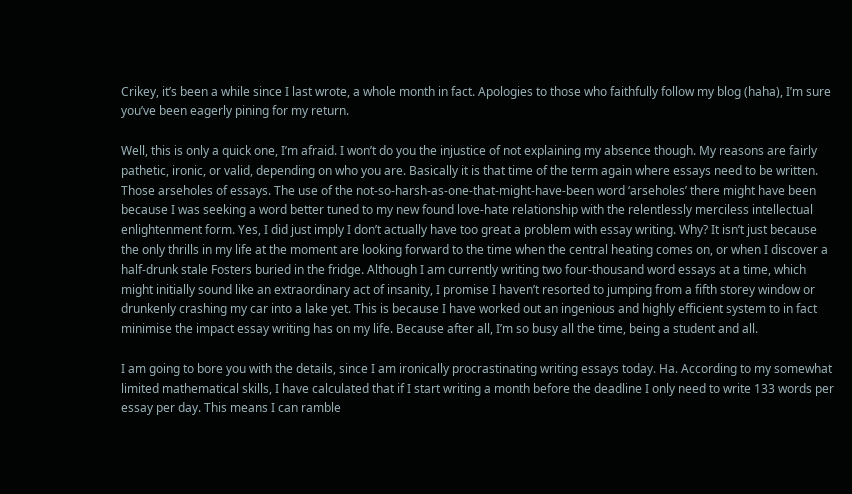Crikey, it’s been a while since I last wrote, a whole month in fact. Apologies to those who faithfully follow my blog (haha), I’m sure you’ve been eagerly pining for my return.

Well, this is only a quick one, I’m afraid. I won’t do you the injustice of not explaining my absence though. My reasons are fairly pathetic, ironic, or valid, depending on who you are. Basically it is that time of the term again where essays need to be written. Those arseholes of essays. The use of the not-so-harsh-as-one-that-might-have-been word ‘arseholes’ there might have been because I was seeking a word better tuned to my new found love-hate relationship with the relentlessly merciless intellectual enlightenment form. Yes, I did just imply I don’t actually have too great a problem with essay writing. Why? It isn’t just because the only thrills in my life at the moment are looking forward to the time when the central heating comes on, or when I discover a half-drunk stale Fosters buried in the fridge. Although I am currently writing two four-thousand word essays at a time, which might initially sound like an extraordinary act of insanity, I promise I haven’t resorted to jumping from a fifth storey window or drunkenly crashing my car into a lake yet. This is because I have worked out an ingenious and highly efficient system to in fact minimise the impact essay writing has on my life. Because after all, I’m so busy all the time, being a student and all.

I am going to bore you with the details, since I am ironically procrastinating writing essays today. Ha. According to my somewhat limited mathematical skills, I have calculated that if I start writing a month before the deadline I only need to write 133 words per essay per day. This means I can ramble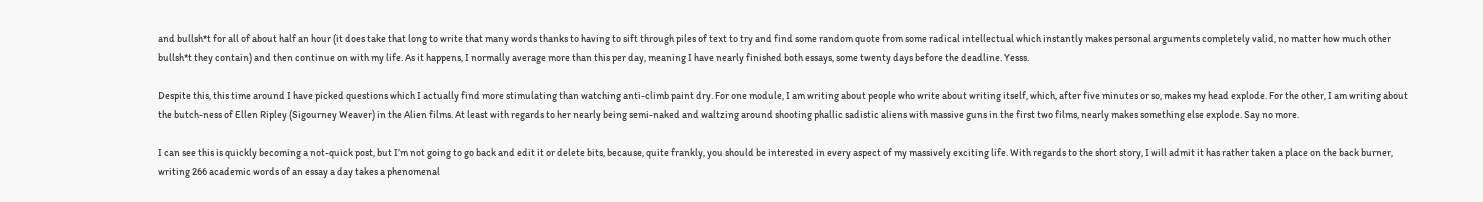and bullsh*t for all of about half an hour (it does take that long to write that many words thanks to having to sift through piles of text to try and find some random quote from some radical intellectual which instantly makes personal arguments completely valid, no matter how much other bullsh*t they contain) and then continue on with my life. As it happens, I normally average more than this per day, meaning I have nearly finished both essays, some twenty days before the deadline. Yesss.

Despite this, this time around I have picked questions which I actually find more stimulating than watching anti-climb paint dry. For one module, I am writing about people who write about writing itself, which, after five minutes or so, makes my head explode. For the other, I am writing about the butch-ness of Ellen Ripley (Sigourney Weaver) in the Alien films. At least with regards to her nearly being semi-naked and waltzing around shooting phallic sadistic aliens with massive guns in the first two films, nearly makes something else explode. Say no more.

I can see this is quickly becoming a not-quick post, but I’m not going to go back and edit it or delete bits, because, quite frankly, you should be interested in every aspect of my massively exciting life. With regards to the short story, I will admit it has rather taken a place on the back burner, writing 266 academic words of an essay a day takes a phenomenal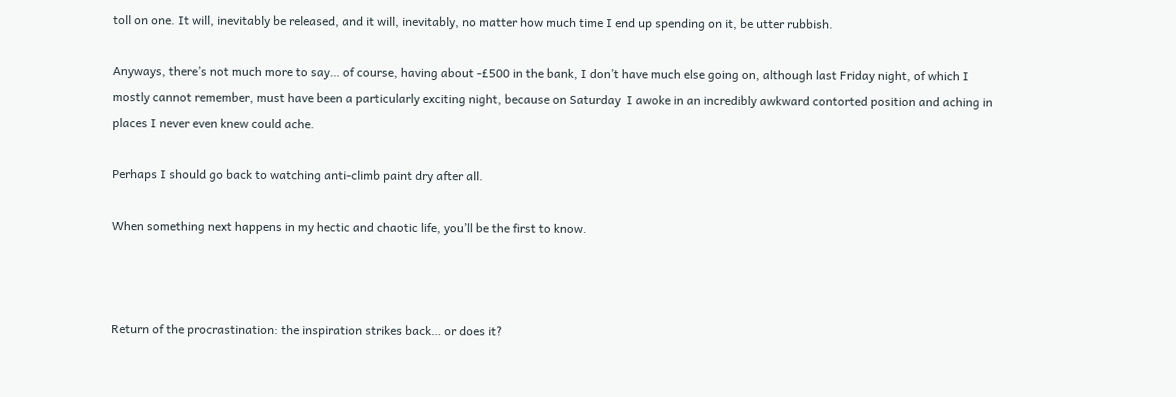toll on one. It will, inevitably be released, and it will, inevitably, no matter how much time I end up spending on it, be utter rubbish.

Anyways, there’s not much more to say… of course, having about -£500 in the bank, I don’t have much else going on, although last Friday night, of which I mostly cannot remember, must have been a particularly exciting night, because on Saturday  I awoke in an incredibly awkward contorted position and aching in places I never even knew could ache.

Perhaps I should go back to watching anti-climb paint dry after all.

When something next happens in my hectic and chaotic life, you’ll be the first to know.



Return of the procrastination: the inspiration strikes back… or does it?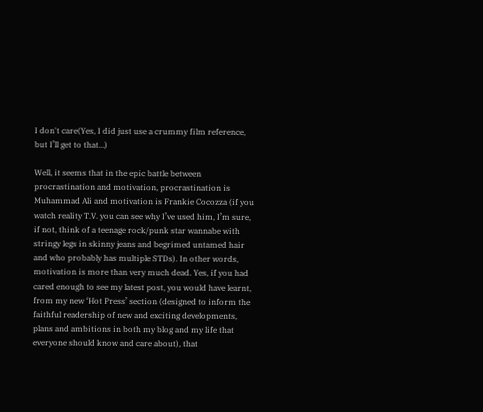I don't care(Yes, I did just use a crummy film reference, but I’ll get to that…)

Well, it seems that in the epic battle between procrastination and motivation, procrastination is Muhammad Ali and motivation is Frankie Cocozza (if you watch reality T.V. you can see why I’ve used him, I’m sure, if not, think of a teenage rock/punk star wannabe with stringy legs in skinny jeans and begrimed untamed hair and who probably has multiple STDs). In other words, motivation is more than very much dead. Yes, if you had cared enough to see my latest post, you would have learnt, from my new ‘Hot Press’ section (designed to inform the faithful readership of new and exciting developments, plans and ambitions in both my blog and my life that everyone should know and care about), that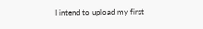I intend to upload my first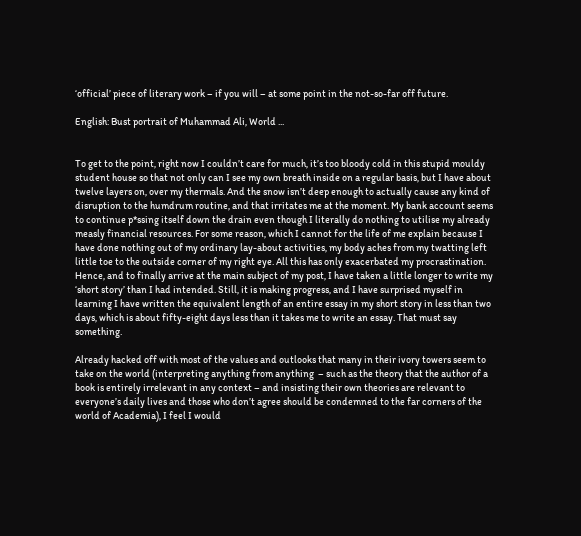‘official’ piece of literary work – if you will – at some point in the not-so-far off future.

English: Bust portrait of Muhammad Ali, World ...


To get to the point, right now I couldn’t care for much, it’s too bloody cold in this stupid mouldy student house so that not only can I see my own breath inside on a regular basis, but I have about twelve layers on, over my thermals. And the snow isn’t deep enough to actually cause any kind of disruption to the humdrum routine, and that irritates me at the moment. My bank account seems to continue p*ssing itself down the drain even though I literally do nothing to utilise my already measly financial resources. For some reason, which I cannot for the life of me explain because I have done nothing out of my ordinary lay-about activities, my body aches from my twatting left little toe to the outside corner of my right eye. All this has only exacerbated my procrastination. Hence, and to finally arrive at the main subject of my post, I have taken a little longer to write my ‘short story’ than I had intended. Still, it is making progress, and I have surprised myself in learning I have written the equivalent length of an entire essay in my short story in less than two days, which is about fifty-eight days less than it takes me to write an essay. That must say something.

Already hacked off with most of the values and outlooks that many in their ivory towers seem to take on the world (interpreting anything from anything  – such as the theory that the author of a book is entirely irrelevant in any context – and insisting their own theories are relevant to everyone’s daily lives and those who don’t agree should be condemned to the far corners of the world of Academia), I feel I would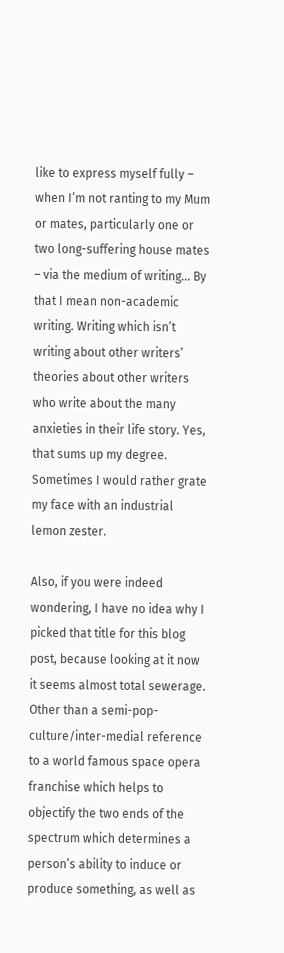like to express myself fully – when I’m not ranting to my Mum or mates, particularly one or two long-suffering house mates – via the medium of writing… By that I mean non-academic writing. Writing which isn’t writing about other writers’ theories about other writers who write about the many anxieties in their life story. Yes, that sums up my degree. Sometimes I would rather grate my face with an industrial lemon zester.

Also, if you were indeed wondering, I have no idea why I picked that title for this blog post, because looking at it now it seems almost total sewerage. Other than a semi-pop-culture/inter-medial reference to a world famous space opera franchise which helps to objectify the two ends of the spectrum which determines a person’s ability to induce or produce something, as well as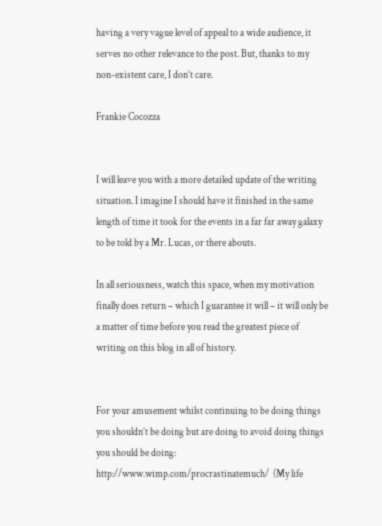having a very vague level of appeal to a wide audience, it serves no other relevance to the post. But, thanks to my non-existent care, I don’t care.

Frankie Cocozza


I will leave you with a more detailed update of the writing situation. I imagine I should have it finished in the same length of time it took for the events in a far far away galaxy to be told by a Mr. Lucas, or there abouts.

In all seriousness, watch this space, when my motivation finally does return – which I guarantee it will – it will only be a matter of time before you read the greatest piece of writing on this blog in all of history.


For your amusement whilst continuing to be doing things you shouldn’t be doing but are doing to avoid doing things you should be doing: http://www.wimp.com/procrastinatemuch/  (My life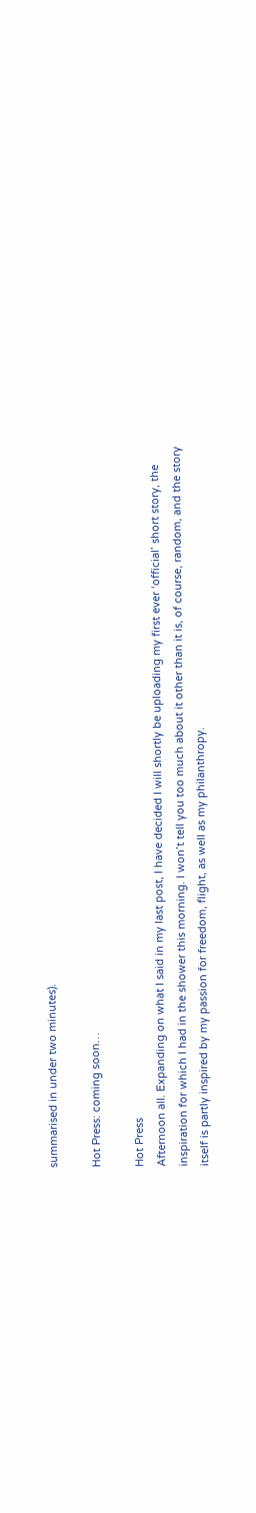summarised in under two minutes).

Hot Press: coming soon…

Hot Press
Afternoon all. Expanding on what I said in my last post, I have decided I will shortly be uploading my first ever ‘official’ short story, the inspiration for which I had in the shower this morning. I won’t tell you too much about it other than it is, of course, random, and the story itself is partly inspired by my passion for freedom, flight, as well as my philanthropy.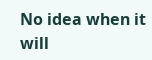No idea when it will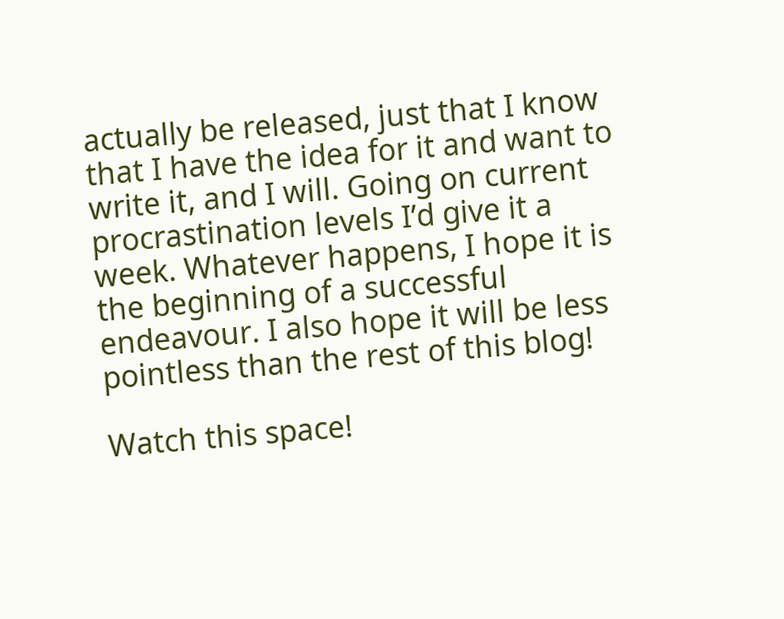actually be released, just that I know that I have the idea for it and want to write it, and I will. Going on current procrastination levels I’d give it a week. Whatever happens, I hope it is the beginning of a successful endeavour. I also hope it will be less pointless than the rest of this blog!

Watch this space!